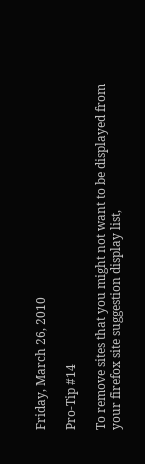Friday, March 26, 2010

Pro-Tip #14

To remove sites that you might not want to be displayed from your firefox site suggestion display list,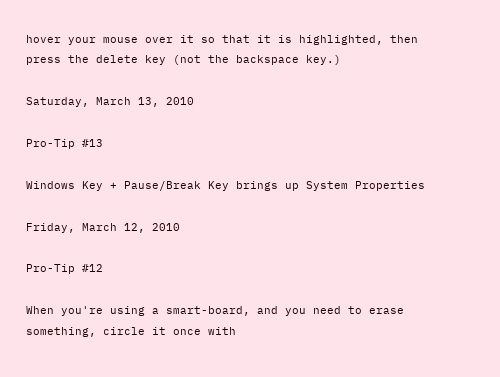hover your mouse over it so that it is highlighted, then press the delete key (not the backspace key.)

Saturday, March 13, 2010

Pro-Tip #13

Windows Key + Pause/Break Key brings up System Properties

Friday, March 12, 2010

Pro-Tip #12

When you're using a smart-board, and you need to erase something, circle it once with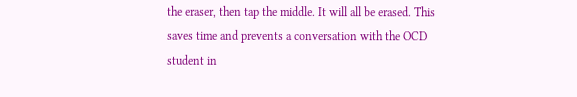the eraser, then tap the middle. It will all be erased. This saves time and prevents a conversation with the OCD student in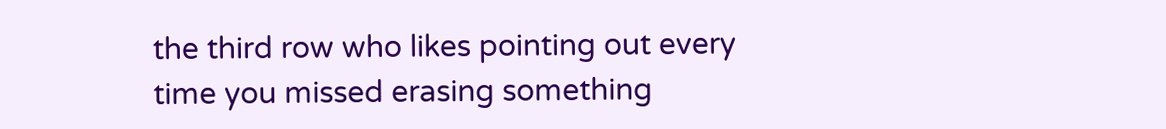the third row who likes pointing out every time you missed erasing something